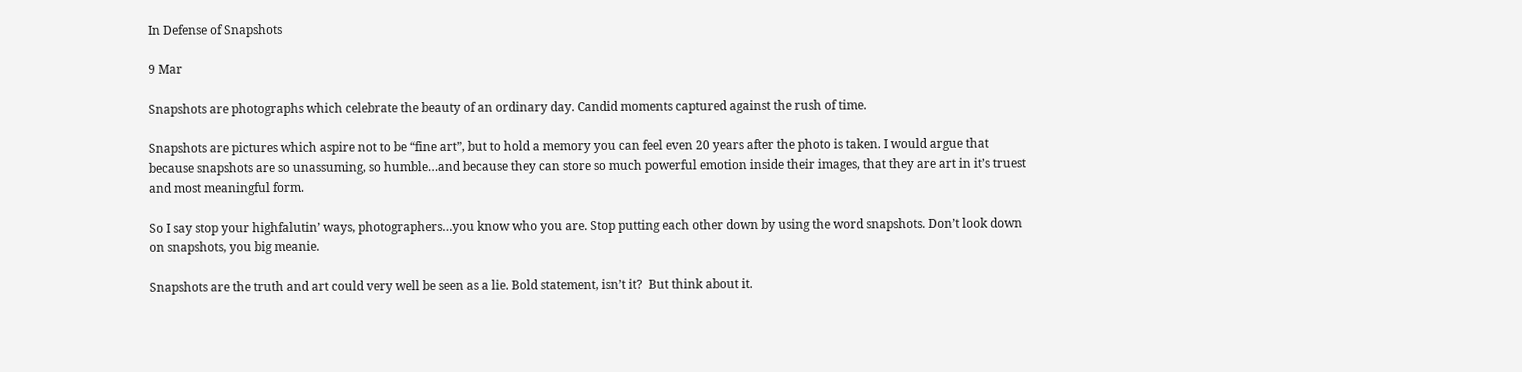In Defense of Snapshots

9 Mar

Snapshots are photographs which celebrate the beauty of an ordinary day. Candid moments captured against the rush of time.

Snapshots are pictures which aspire not to be “fine art”, but to hold a memory you can feel even 20 years after the photo is taken. I would argue that because snapshots are so unassuming, so humble…and because they can store so much powerful emotion inside their images, that they are art in it’s truest and most meaningful form.

So I say stop your highfalutin’ ways, photographers…you know who you are. Stop putting each other down by using the word snapshots. Don’t look down on snapshots, you big meanie.

Snapshots are the truth and art could very well be seen as a lie. Bold statement, isn’t it?  But think about it.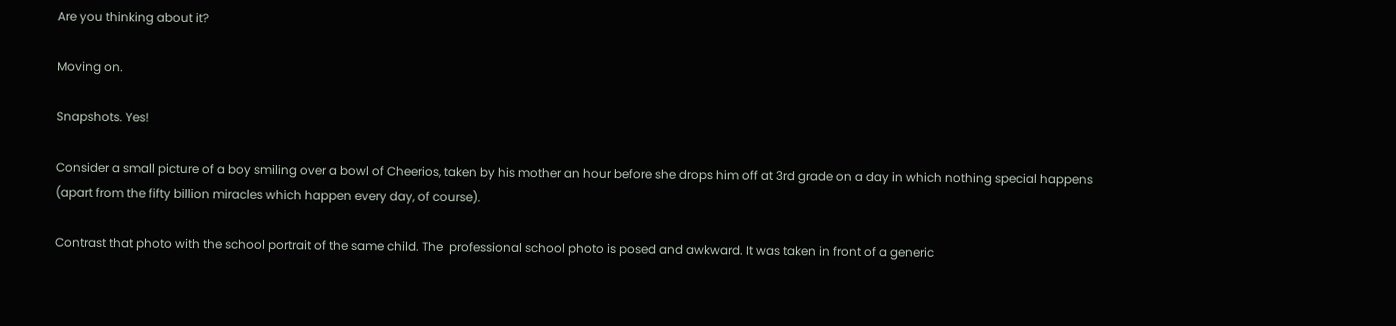Are you thinking about it?

Moving on.

Snapshots. Yes!

Consider a small picture of a boy smiling over a bowl of Cheerios, taken by his mother an hour before she drops him off at 3rd grade on a day in which nothing special happens (apart from the fifty billion miracles which happen every day, of course).

Contrast that photo with the school portrait of the same child. The  professional school photo is posed and awkward. It was taken in front of a generic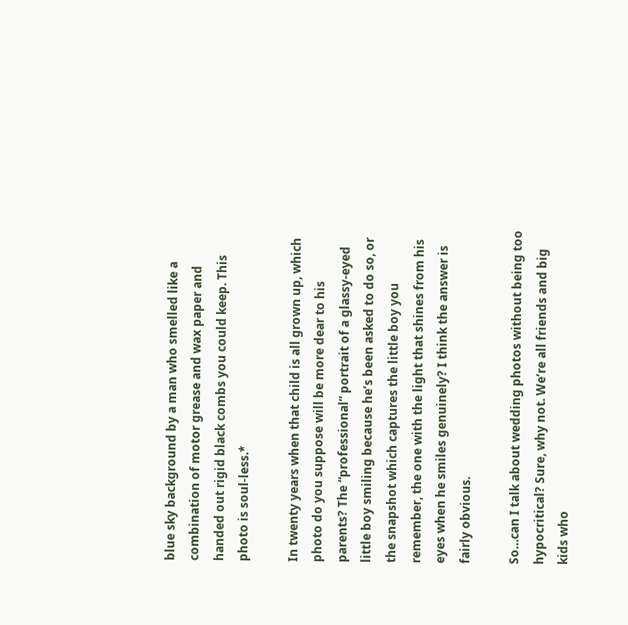blue sky background by a man who smelled like a combination of motor grease and wax paper and handed out rigid black combs you could keep. This photo is soul-less.*

In twenty years when that child is all grown up, which photo do you suppose will be more dear to his parents? The “professional” portrait of a glassy-eyed little boy smiling because he’s been asked to do so, or the snapshot which captures the little boy you remember, the one with the light that shines from his eyes when he smiles genuinely? I think the answer is fairly obvious.

So…can I talk about wedding photos without being too hypocritical? Sure, why not. We’re all friends and big kids who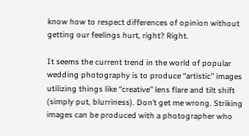know how to respect differences of opinion without getting our feelings hurt, right? Right.

It seems the current trend in the world of popular wedding photography is to produce “artistic” images utilizing things like “creative” lens flare and tilt shift (simply put, blurriness). Don’t get me wrong. Striking images can be produced with a photographer who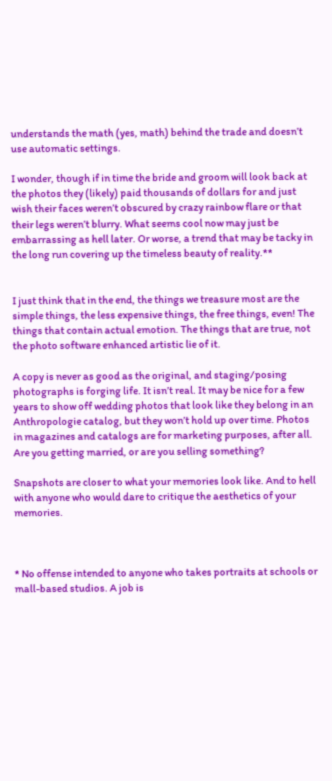understands the math (yes, math) behind the trade and doesn’t use automatic settings.

I wonder, though if in time the bride and groom will look back at the photos they (likely) paid thousands of dollars for and just wish their faces weren’t obscured by crazy rainbow flare or that their legs weren’t blurry. What seems cool now may just be embarrassing as hell later. Or worse, a trend that may be tacky in the long run covering up the timeless beauty of reality.**


I just think that in the end, the things we treasure most are the simple things, the less expensive things, the free things, even! The things that contain actual emotion. The things that are true, not the photo software enhanced artistic lie of it.

A copy is never as good as the original, and staging/posing photographs is forging life. It isn’t real. It may be nice for a few years to show off wedding photos that look like they belong in an Anthropologie catalog, but they won’t hold up over time. Photos in magazines and catalogs are for marketing purposes, after all. Are you getting married, or are you selling something?

Snapshots are closer to what your memories look like. And to hell with anyone who would dare to critique the aesthetics of your memories.



* No offense intended to anyone who takes portraits at schools or mall-based studios. A job is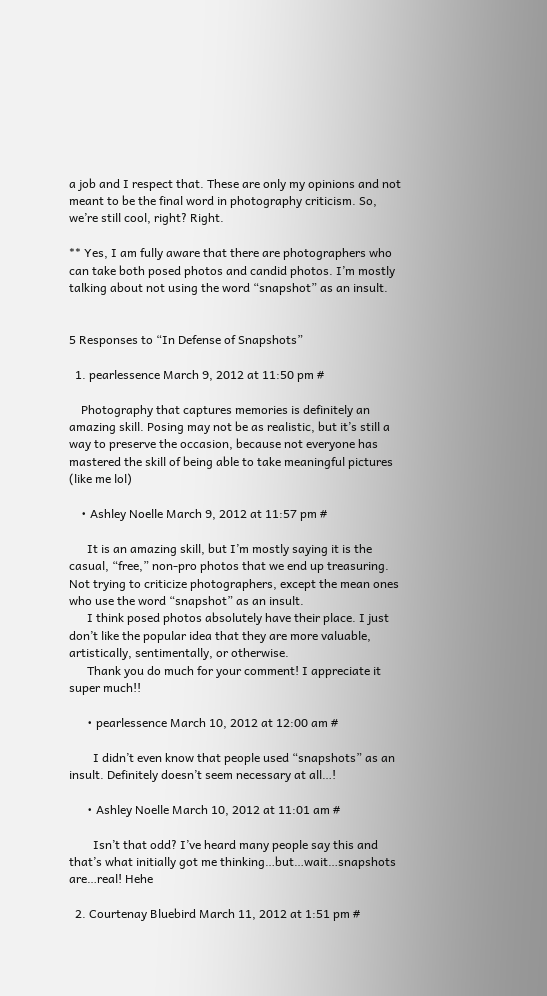a job and I respect that. These are only my opinions and not meant to be the final word in photography criticism. So, we’re still cool, right? Right.

** Yes, I am fully aware that there are photographers who can take both posed photos and candid photos. I’m mostly talking about not using the word “snapshot” as an insult.


5 Responses to “In Defense of Snapshots”

  1. pearlessence March 9, 2012 at 11:50 pm #

    Photography that captures memories is definitely an amazing skill. Posing may not be as realistic, but it’s still a way to preserve the occasion, because not everyone has mastered the skill of being able to take meaningful pictures (like me lol)

    • Ashley Noelle March 9, 2012 at 11:57 pm #

      It is an amazing skill, but I’m mostly saying it is the casual, “free,” non-pro photos that we end up treasuring. Not trying to criticize photographers, except the mean ones who use the word “snapshot” as an insult.
      I think posed photos absolutely have their place. I just don’t like the popular idea that they are more valuable, artistically, sentimentally, or otherwise.
      Thank you do much for your comment! I appreciate it super much!!

      • pearlessence March 10, 2012 at 12:00 am #

        I didn’t even know that people used “snapshots” as an insult. Definitely doesn’t seem necessary at all…!

      • Ashley Noelle March 10, 2012 at 11:01 am #

        Isn’t that odd? I’ve heard many people say this and that’s what initially got me thinking…but…wait…snapshots are…real! Hehe

  2. Courtenay Bluebird March 11, 2012 at 1:51 pm #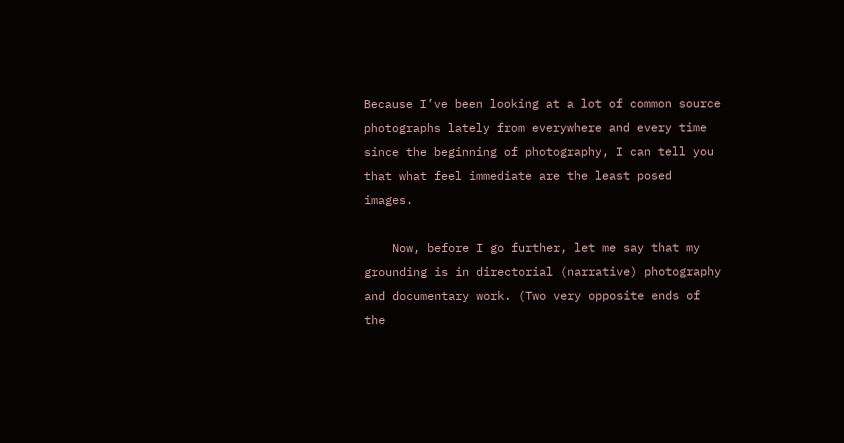Because I’ve been looking at a lot of common source photographs lately from everywhere and every time since the beginning of photography, I can tell you that what feel immediate are the least posed images.

    Now, before I go further, let me say that my grounding is in directorial (narrative) photography and documentary work. (Two very opposite ends of the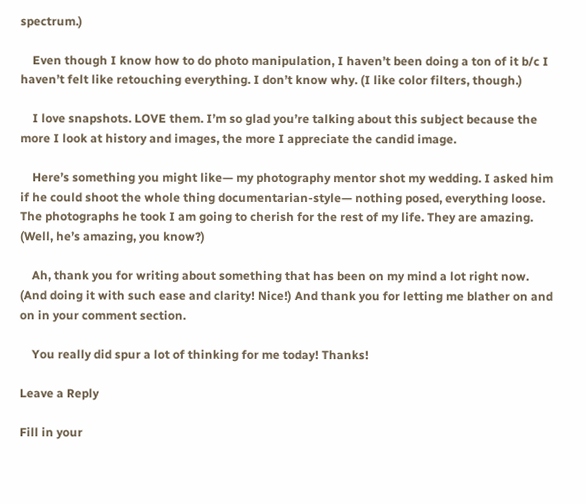spectrum.)

    Even though I know how to do photo manipulation, I haven’t been doing a ton of it b/c I haven’t felt like retouching everything. I don’t know why. (I like color filters, though.)

    I love snapshots. LOVE them. I’m so glad you’re talking about this subject because the more I look at history and images, the more I appreciate the candid image.

    Here’s something you might like— my photography mentor shot my wedding. I asked him if he could shoot the whole thing documentarian-style— nothing posed, everything loose. The photographs he took I am going to cherish for the rest of my life. They are amazing. (Well, he’s amazing, you know?)

    Ah, thank you for writing about something that has been on my mind a lot right now. (And doing it with such ease and clarity! Nice!) And thank you for letting me blather on and on in your comment section.

    You really did spur a lot of thinking for me today! Thanks!

Leave a Reply

Fill in your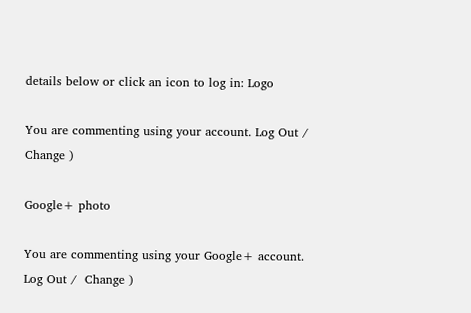details below or click an icon to log in: Logo

You are commenting using your account. Log Out /  Change )

Google+ photo

You are commenting using your Google+ account. Log Out /  Change )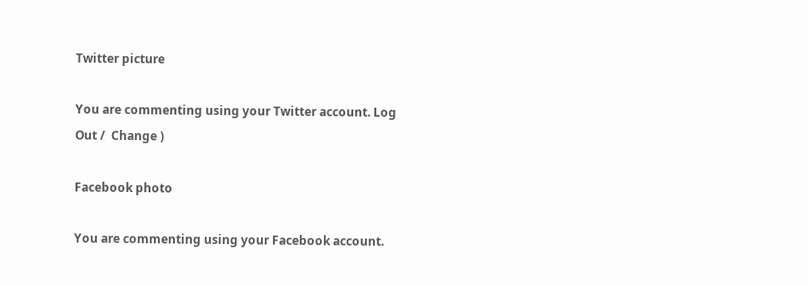Twitter picture

You are commenting using your Twitter account. Log Out /  Change )

Facebook photo

You are commenting using your Facebook account.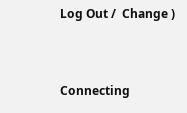Log Out /  Change )


Connecting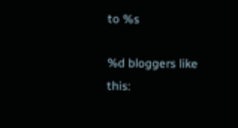to %s

%d bloggers like this: